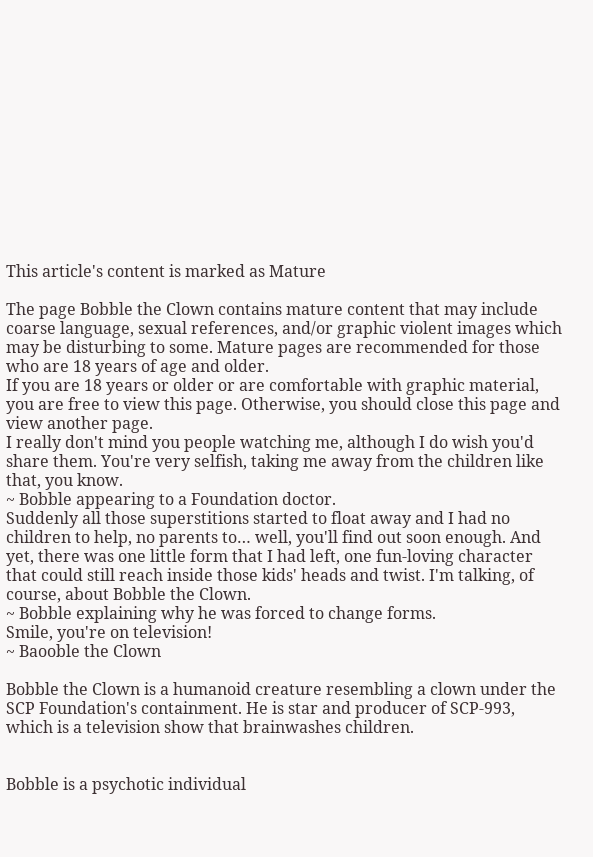This article's content is marked as Mature

The page Bobble the Clown contains mature content that may include coarse language, sexual references, and/or graphic violent images which may be disturbing to some. Mature pages are recommended for those who are 18 years of age and older.
If you are 18 years or older or are comfortable with graphic material, you are free to view this page. Otherwise, you should close this page and view another page.
I really don't mind you people watching me, although I do wish you'd share them. You're very selfish, taking me away from the children like that, you know.
~ Bobble appearing to a Foundation doctor.
Suddenly all those superstitions started to float away and I had no children to help, no parents to… well, you'll find out soon enough. And yet, there was one little form that I had left, one fun-loving character that could still reach inside those kids' heads and twist. I'm talking, of course, about Bobble the Clown.
~ Bobble explaining why he was forced to change forms.
Smile, you're on television!
~ Baooble the Clown

Bobble the Clown is a humanoid creature resembling a clown under the SCP Foundation's containment. He is star and producer of SCP-993, which is a television show that brainwashes children.


Bobble is a psychotic individual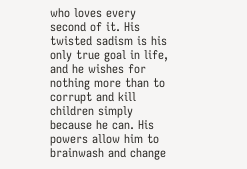who loves every second of it. His twisted sadism is his only true goal in life, and he wishes for nothing more than to corrupt and kill children simply because he can. His powers allow him to brainwash and change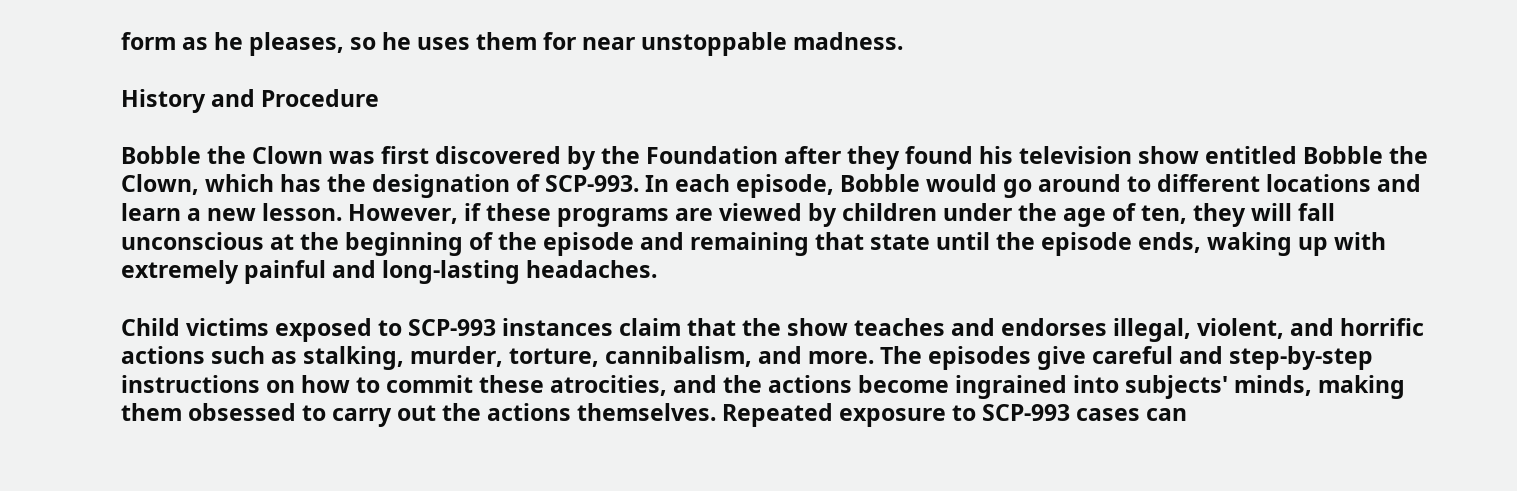form as he pleases, so he uses them for near unstoppable madness.

History and Procedure

Bobble the Clown was first discovered by the Foundation after they found his television show entitled Bobble the Clown, which has the designation of SCP-993. In each episode, Bobble would go around to different locations and learn a new lesson. However, if these programs are viewed by children under the age of ten, they will fall unconscious at the beginning of the episode and remaining that state until the episode ends, waking up with extremely painful and long-lasting headaches.

Child victims exposed to SCP-993 instances claim that the show teaches and endorses illegal, violent, and horrific actions such as stalking, murder, torture, cannibalism, and more. The episodes give careful and step-by-step instructions on how to commit these atrocities, and the actions become ingrained into subjects' minds, making them obsessed to carry out the actions themselves. Repeated exposure to SCP-993 cases can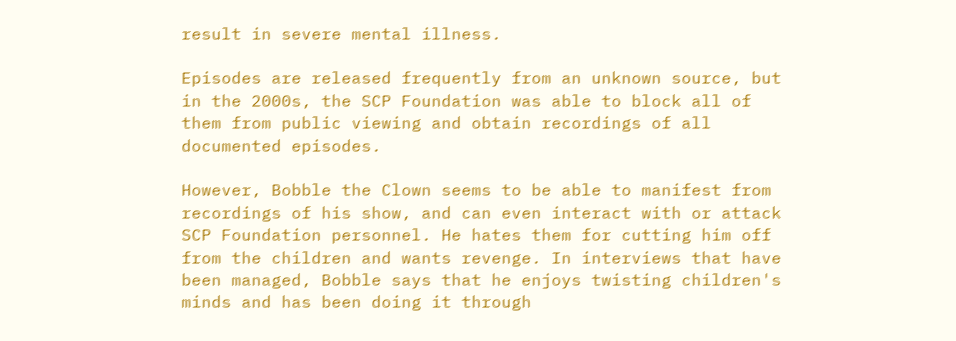result in severe mental illness.

Episodes are released frequently from an unknown source, but in the 2000s, the SCP Foundation was able to block all of them from public viewing and obtain recordings of all documented episodes.

However, Bobble the Clown seems to be able to manifest from recordings of his show, and can even interact with or attack SCP Foundation personnel. He hates them for cutting him off from the children and wants revenge. In interviews that have been managed, Bobble says that he enjoys twisting children's minds and has been doing it through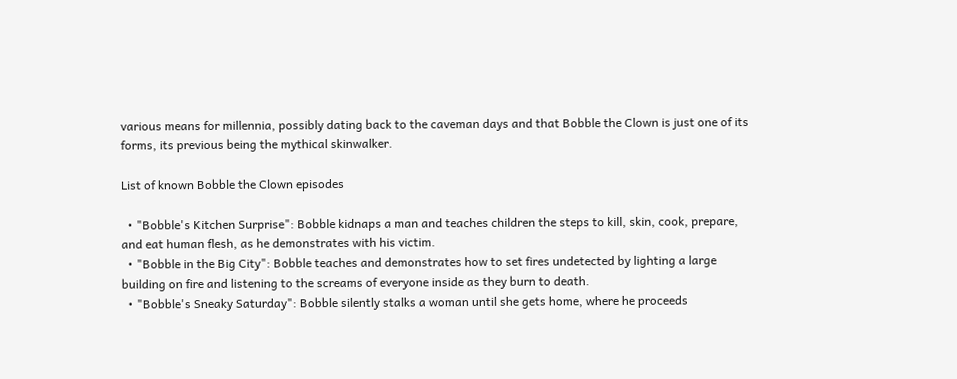various means for millennia, possibly dating back to the caveman days and that Bobble the Clown is just one of its forms, its previous being the mythical skinwalker.

List of known Bobble the Clown episodes

  • "Bobble's Kitchen Surprise": Bobble kidnaps a man and teaches children the steps to kill, skin, cook, prepare, and eat human flesh, as he demonstrates with his victim.
  • "Bobble in the Big City": Bobble teaches and demonstrates how to set fires undetected by lighting a large building on fire and listening to the screams of everyone inside as they burn to death.
  • "Bobble's Sneaky Saturday": Bobble silently stalks a woman until she gets home, where he proceeds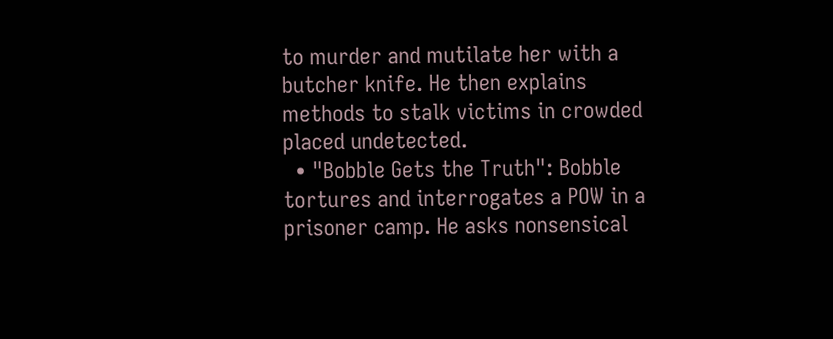to murder and mutilate her with a butcher knife. He then explains methods to stalk victims in crowded placed undetected.
  • "Bobble Gets the Truth": Bobble tortures and interrogates a POW in a prisoner camp. He asks nonsensical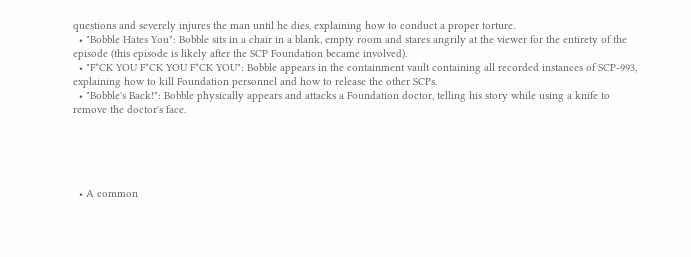questions and severely injures the man until he dies, explaining how to conduct a proper torture.
  • "Bobble Hates You": Bobble sits in a chair in a blank, empty room and stares angrily at the viewer for the entirety of the episode (this episode is likely after the SCP Foundation became involved).
  • "F*CK YOU F*CK YOU F*CK YOU": Bobble appears in the containment vault containing all recorded instances of SCP-993, explaining how to kill Foundation personnel and how to release the other SCPs.
  • "Bobble's Back!": Bobble physically appears and attacks a Foundation doctor, telling his story while using a knife to remove the doctor's face.





  • A common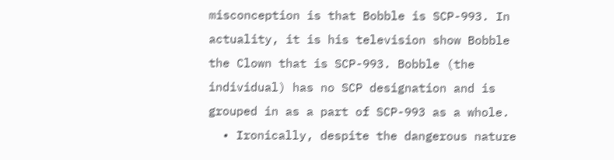misconception is that Bobble is SCP-993. In actuality, it is his television show Bobble the Clown that is SCP-993. Bobble (the individual) has no SCP designation and is grouped in as a part of SCP-993 as a whole.
  • Ironically, despite the dangerous nature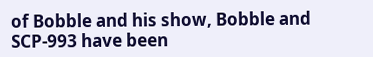of Bobble and his show, Bobble and SCP-993 have been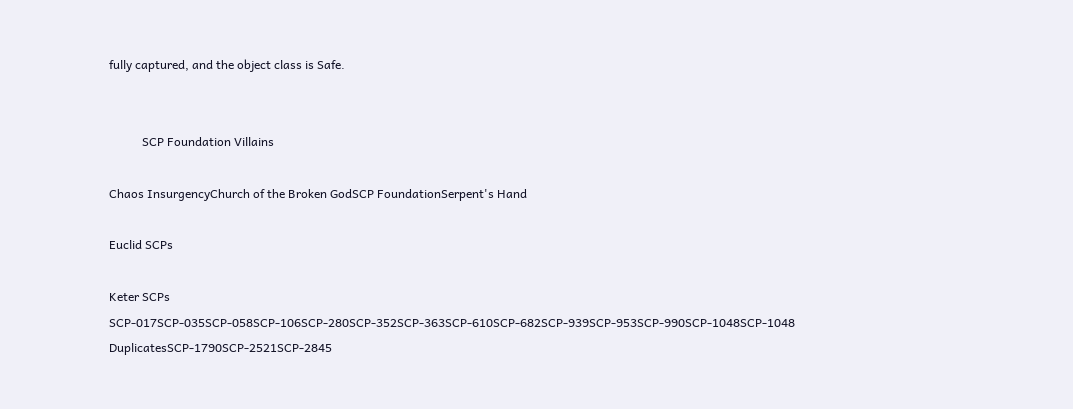fully captured, and the object class is Safe.


           SCP Foundation Villains

Chaos InsurgencyChurch of the Broken GodSCP FoundationSerpent's Hand

Euclid SCPs

Keter SCPs
SCP-017SCP-035SCP-058SCP-106SCP-280SCP-352SCP-363SCP-610SCP-682SCP-939SCP-953SCP-990SCP-1048SCP-1048 DuplicatesSCP-1790SCP-2521SCP-2845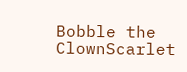Bobble the ClownScarlet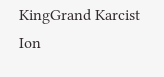KingGrand Karcist Ion